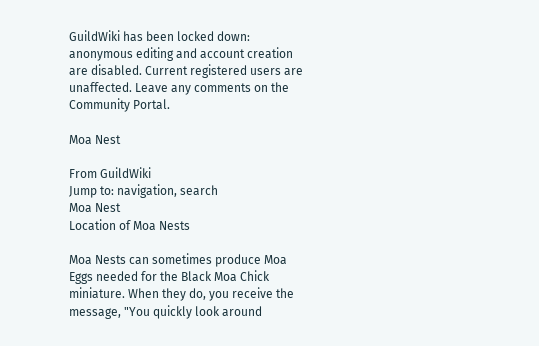GuildWiki has been locked down: anonymous editing and account creation are disabled. Current registered users are unaffected. Leave any comments on the Community Portal.

Moa Nest

From GuildWiki
Jump to: navigation, search
Moa Nest
Location of Moa Nests

Moa Nests can sometimes produce Moa Eggs needed for the Black Moa Chick miniature. When they do, you receive the message, "You quickly look around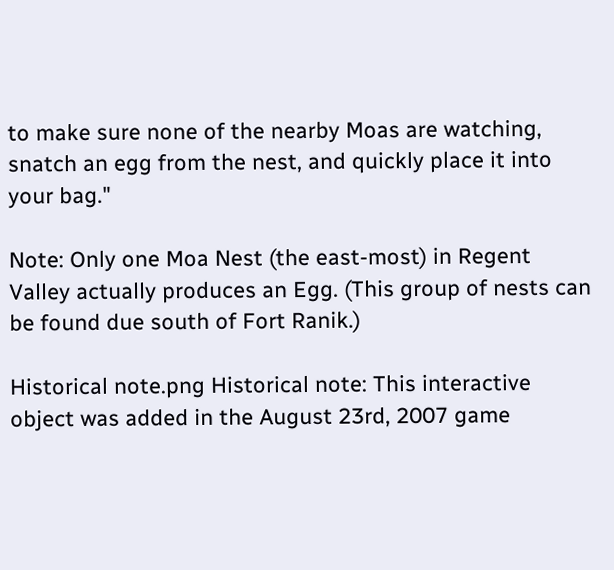to make sure none of the nearby Moas are watching, snatch an egg from the nest, and quickly place it into your bag."

Note: Only one Moa Nest (the east-most) in Regent Valley actually produces an Egg. (This group of nests can be found due south of Fort Ranik.)

Historical note.png Historical note: This interactive object was added in the August 23rd, 2007 game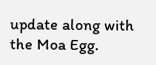update along with the Moa Egg.